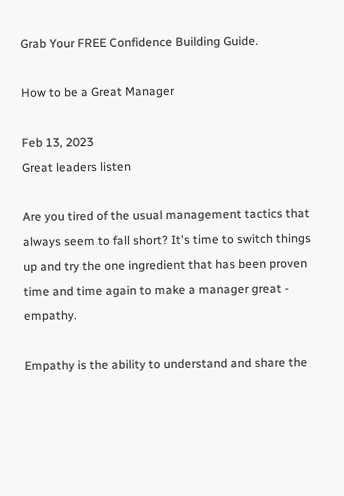Grab Your FREE Confidence Building Guide.

How to be a Great Manager

Feb 13, 2023
Great leaders listen

Are you tired of the usual management tactics that always seem to fall short? It's time to switch things up and try the one ingredient that has been proven time and time again to make a manager great - empathy.

Empathy is the ability to understand and share the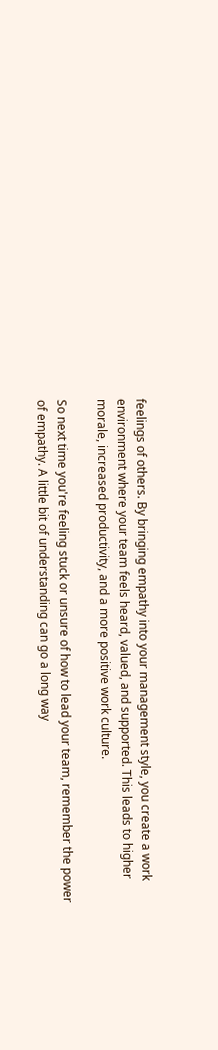feelings of others. By bringing empathy into your management style, you create a work environment where your team feels heard, valued, and supported. This leads to higher morale, increased productivity, and a more positive work culture.

So next time you're feeling stuck or unsure of how to lead your team, remember the power of empathy. A little bit of understanding can go a long way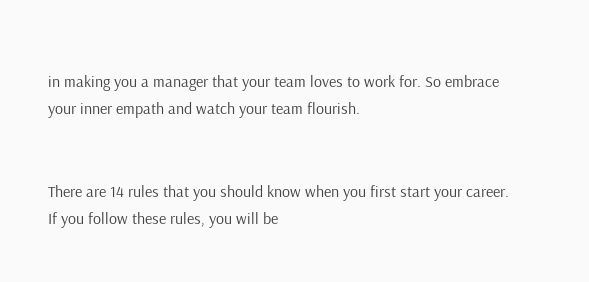in making you a manager that your team loves to work for. So embrace your inner empath and watch your team flourish.


There are 14 rules that you should know when you first start your career. If you follow these rules, you will be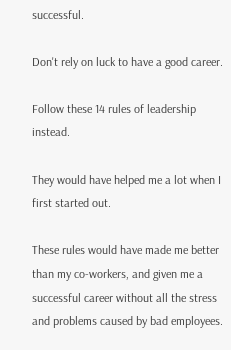successful.

Don't rely on luck to have a good career.

Follow these 14 rules of leadership instead.

They would have helped me a lot when I first started out.

These rules would have made me better than my co-workers, and given me a successful career without all the stress and problems caused by bad employees.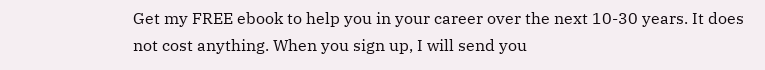Get my FREE ebook to help you in your career over the next 10-30 years. It does not cost anything. When you sign up, I will send you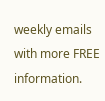weekly emails with more FREE information.